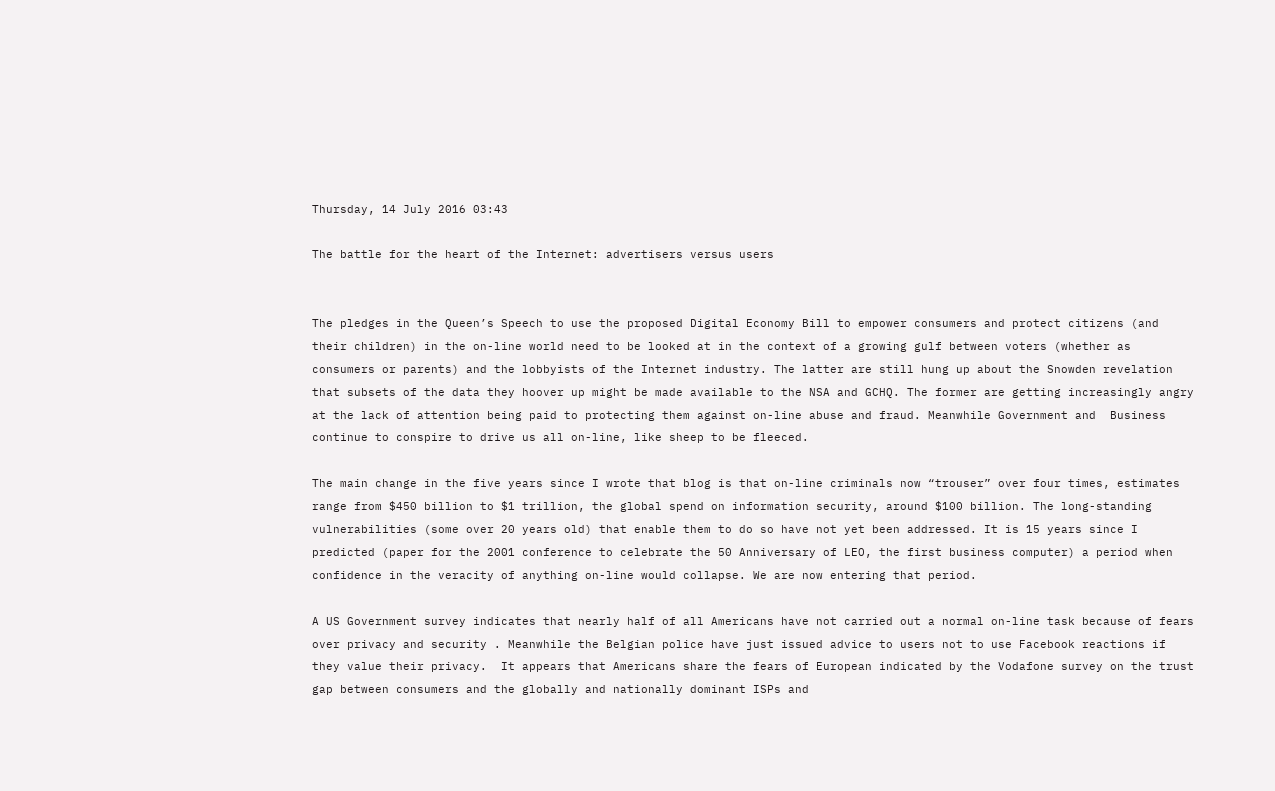Thursday, 14 July 2016 03:43

The battle for the heart of the Internet: advertisers versus users


The pledges in the Queen’s Speech to use the proposed Digital Economy Bill to empower consumers and protect citizens (and their children) in the on-line world need to be looked at in the context of a growing gulf between voters (whether as consumers or parents) and the lobbyists of the Internet industry. The latter are still hung up about the Snowden revelation that subsets of the data they hoover up might be made available to the NSA and GCHQ. The former are getting increasingly angry at the lack of attention being paid to protecting them against on-line abuse and fraud. Meanwhile Government and  Business continue to conspire to drive us all on-line, like sheep to be fleeced.

The main change in the five years since I wrote that blog is that on-line criminals now “trouser” over four times, estimates range from $450 billion to $1 trillion, the global spend on information security, around $100 billion. The long-standing vulnerabilities (some over 20 years old) that enable them to do so have not yet been addressed. It is 15 years since I predicted (paper for the 2001 conference to celebrate the 50 Anniversary of LEO, the first business computer) a period when confidence in the veracity of anything on-line would collapse. We are now entering that period.

A US Government survey indicates that nearly half of all Americans have not carried out a normal on-line task because of fears over privacy and security . Meanwhile the Belgian police have just issued advice to users not to use Facebook reactions if they value their privacy.  It appears that Americans share the fears of European indicated by the Vodafone survey on the trust gap between consumers and the globally and nationally dominant ISPs and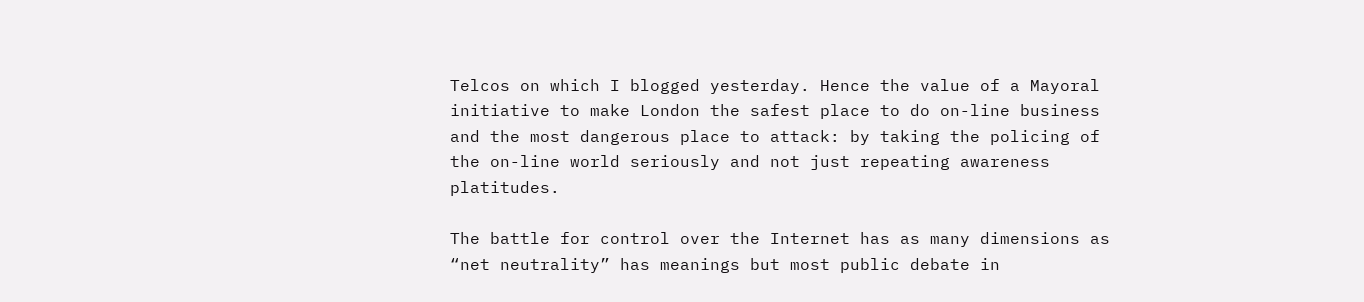Telcos on which I blogged yesterday. Hence the value of a Mayoral initiative to make London the safest place to do on-line business and the most dangerous place to attack: by taking the policing of the on-line world seriously and not just repeating awareness platitudes.

The battle for control over the Internet has as many dimensions as “net neutrality” has meanings but most public debate in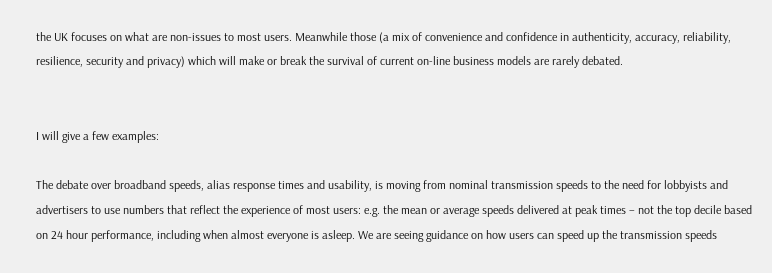the UK focuses on what are non-issues to most users. Meanwhile those (a mix of convenience and confidence in authenticity, accuracy, reliability, resilience, security and privacy) which will make or break the survival of current on-line business models are rarely debated.


I will give a few examples:

The debate over broadband speeds, alias response times and usability, is moving from nominal transmission speeds to the need for lobbyists and advertisers to use numbers that reflect the experience of most users: e.g. the mean or average speeds delivered at peak times – not the top decile based on 24 hour performance, including when almost everyone is asleep. We are seeing guidance on how users can speed up the transmission speeds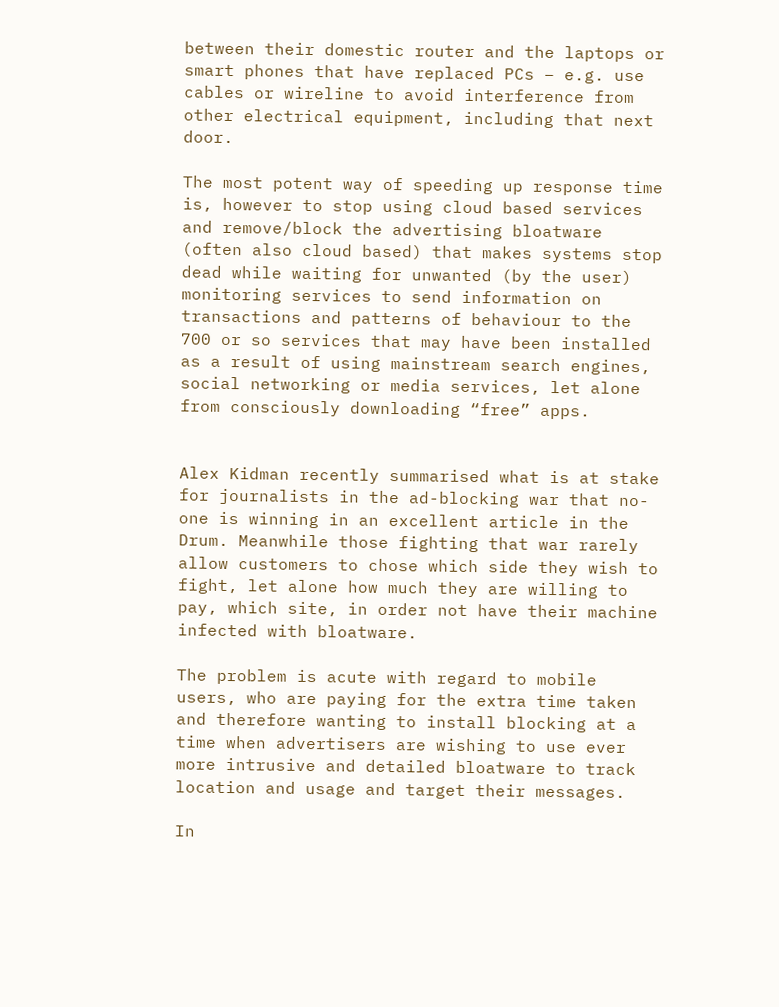between their domestic router and the laptops or smart phones that have replaced PCs – e.g. use cables or wireline to avoid interference from other electrical equipment, including that next door.

The most potent way of speeding up response time is, however to stop using cloud based services and remove/block the advertising bloatware (often also cloud based) that makes systems stop dead while waiting for unwanted (by the user) monitoring services to send information on transactions and patterns of behaviour to the 700 or so services that may have been installed as a result of using mainstream search engines, social networking or media services, let alone from consciously downloading “free” apps.


Alex Kidman recently summarised what is at stake for journalists in the ad-blocking war that no-one is winning in an excellent article in the Drum. Meanwhile those fighting that war rarely allow customers to chose which side they wish to fight, let alone how much they are willing to pay, which site, in order not have their machine infected with bloatware.

The problem is acute with regard to mobile users, who are paying for the extra time taken and therefore wanting to install blocking at a time when advertisers are wishing to use ever more intrusive and detailed bloatware to track location and usage and target their messages.

In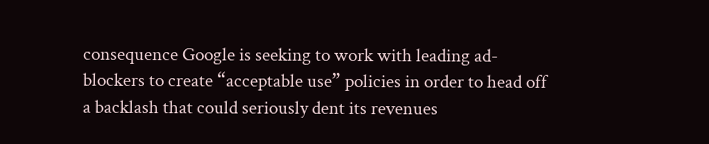consequence Google is seeking to work with leading ad-blockers to create “acceptable use” policies in order to head off a backlash that could seriously dent its revenues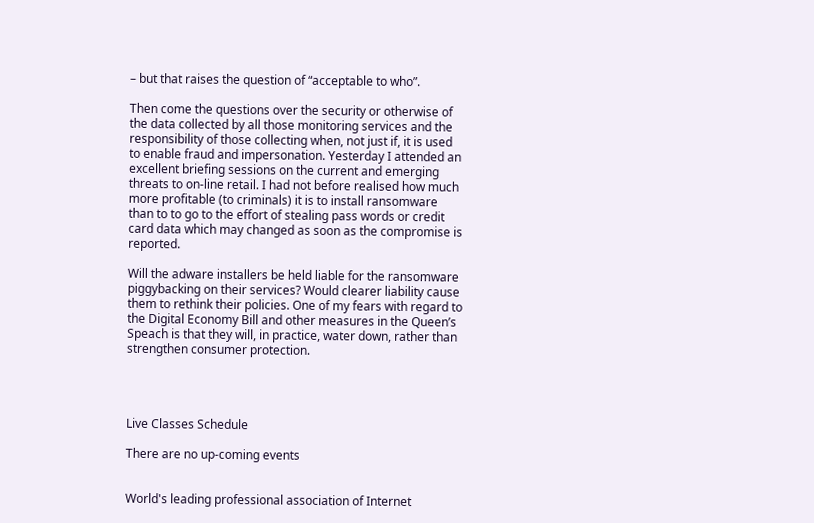– but that raises the question of “acceptable to who”.

Then come the questions over the security or otherwise of the data collected by all those monitoring services and the responsibility of those collecting when, not just if, it is used to enable fraud and impersonation. Yesterday I attended an excellent briefing sessions on the current and emerging threats to on-line retail. I had not before realised how much more profitable (to criminals) it is to install ransomware than to to go to the effort of stealing pass words or credit card data which may changed as soon as the compromise is reported.

Will the adware installers be held liable for the ransomware piggybacking on their services? Would clearer liability cause them to rethink their policies. One of my fears with regard to the Digital Economy Bill and other measures in the Queen’s Speach is that they will, in practice, water down, rather than strengthen consumer protection.




Live Classes Schedule

There are no up-coming events


World's leading professional association of Internet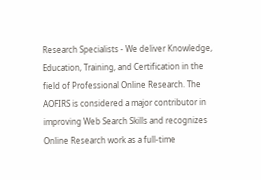Research Specialists - We deliver Knowledge, Education, Training, and Certification in the field of Professional Online Research. The AOFIRS is considered a major contributor in improving Web Search Skills and recognizes Online Research work as a full-time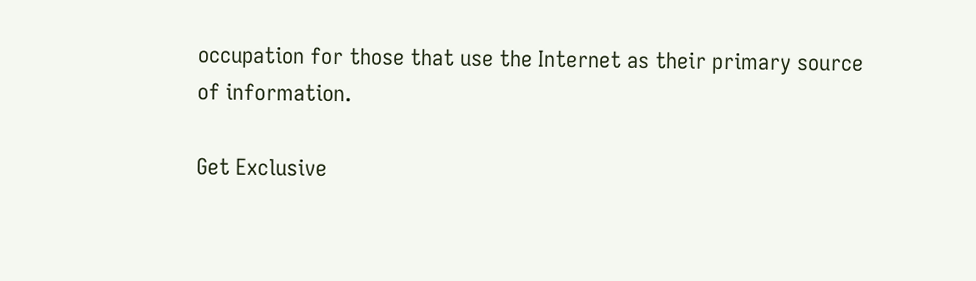occupation for those that use the Internet as their primary source of information.

Get Exclusive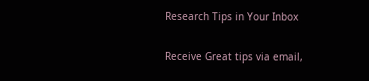Research Tips in Your Inbox

Receive Great tips via email,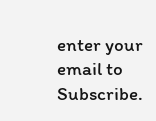enter your email to Subscribe.